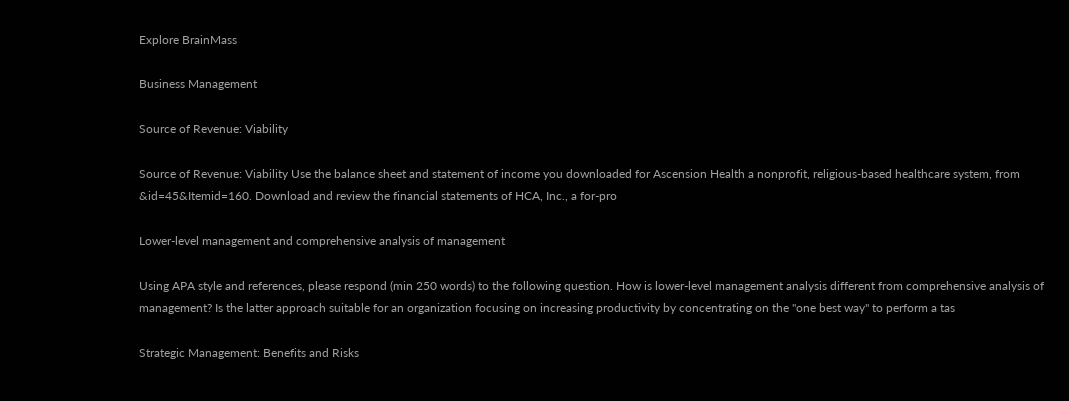Explore BrainMass

Business Management

Source of Revenue: Viability

Source of Revenue: Viability Use the balance sheet and statement of income you downloaded for Ascension Health a nonprofit, religious-based healthcare system, from &id=45&Itemid=160. Download and review the financial statements of HCA, Inc., a for-pro

Lower-level management and comprehensive analysis of management

Using APA style and references, please respond (min 250 words) to the following question. How is lower-level management analysis different from comprehensive analysis of management? Is the latter approach suitable for an organization focusing on increasing productivity by concentrating on the "one best way" to perform a tas

Strategic Management: Benefits and Risks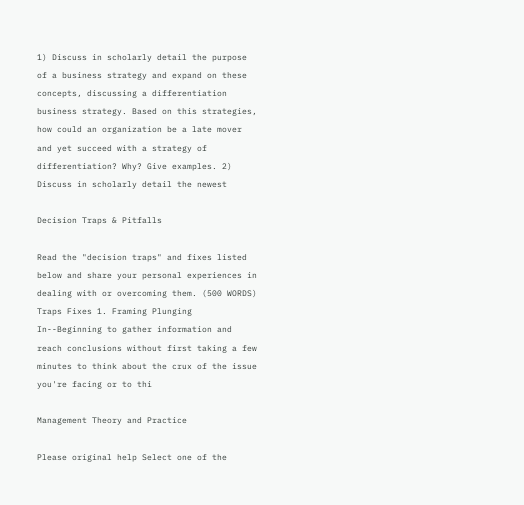1) Discuss in scholarly detail the purpose of a business strategy and expand on these concepts, discussing a differentiation business strategy. Based on this strategies, how could an organization be a late mover and yet succeed with a strategy of differentiation? Why? Give examples. 2) Discuss in scholarly detail the newest

Decision Traps & Pitfalls

Read the "decision traps" and fixes listed below and share your personal experiences in dealing with or overcoming them. (500 WORDS) Traps Fixes 1. Framing Plunging In--Beginning to gather information and reach conclusions without first taking a few minutes to think about the crux of the issue you're facing or to thi

Management Theory and Practice

Please original help Select one of the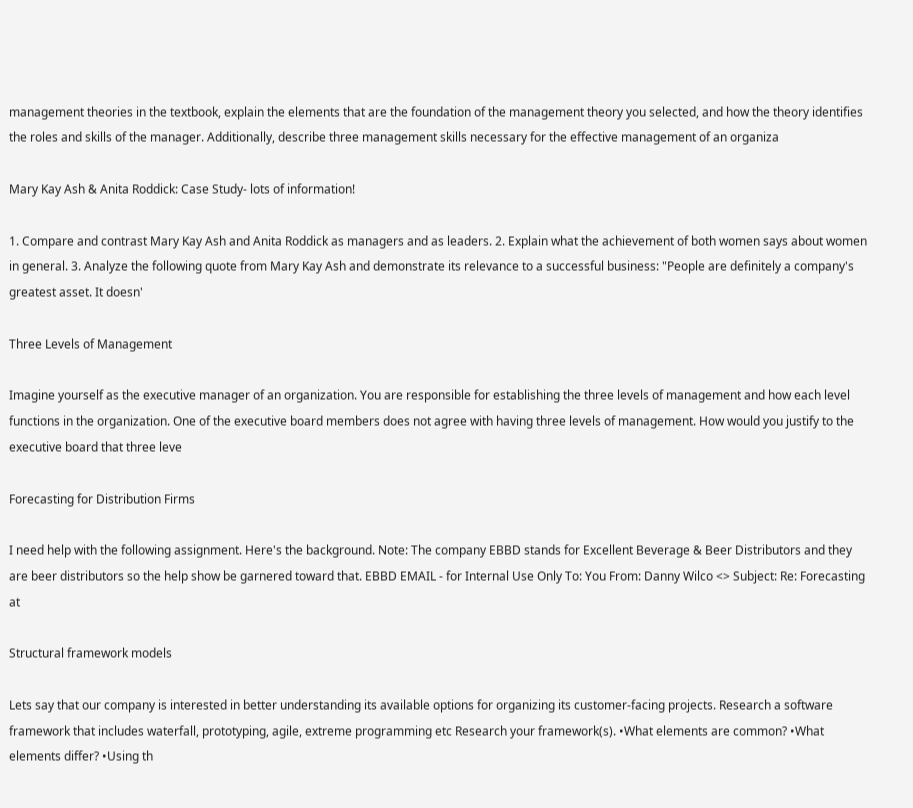management theories in the textbook, explain the elements that are the foundation of the management theory you selected, and how the theory identifies the roles and skills of the manager. Additionally, describe three management skills necessary for the effective management of an organiza

Mary Kay Ash & Anita Roddick: Case Study- lots of information!

1. Compare and contrast Mary Kay Ash and Anita Roddick as managers and as leaders. 2. Explain what the achievement of both women says about women in general. 3. Analyze the following quote from Mary Kay Ash and demonstrate its relevance to a successful business: "People are definitely a company's greatest asset. It doesn'

Three Levels of Management

Imagine yourself as the executive manager of an organization. You are responsible for establishing the three levels of management and how each level functions in the organization. One of the executive board members does not agree with having three levels of management. How would you justify to the executive board that three leve

Forecasting for Distribution Firms

I need help with the following assignment. Here's the background. Note: The company EBBD stands for Excellent Beverage & Beer Distributors and they are beer distributors so the help show be garnered toward that. EBBD EMAIL - for Internal Use Only To: You From: Danny Wilco <> Subject: Re: Forecasting at

Structural framework models

Lets say that our company is interested in better understanding its available options for organizing its customer-facing projects. Research a software framework that includes waterfall, prototyping, agile, extreme programming etc Research your framework(s). •What elements are common? •What elements differ? •Using th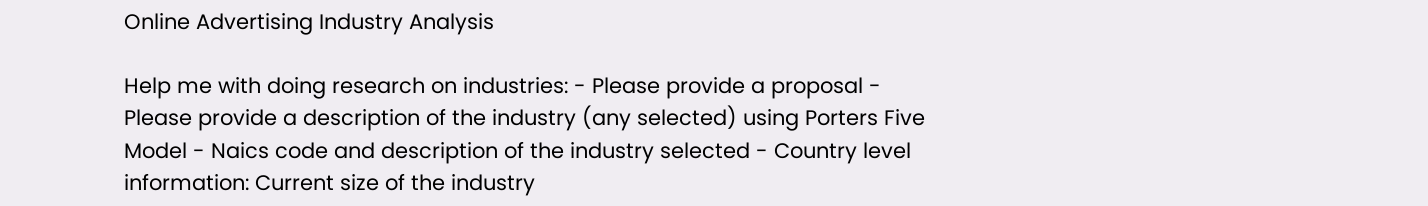Online Advertising Industry Analysis

Help me with doing research on industries: - Please provide a proposal - Please provide a description of the industry (any selected) using Porters Five Model - Naics code and description of the industry selected - Country level information: Current size of the industry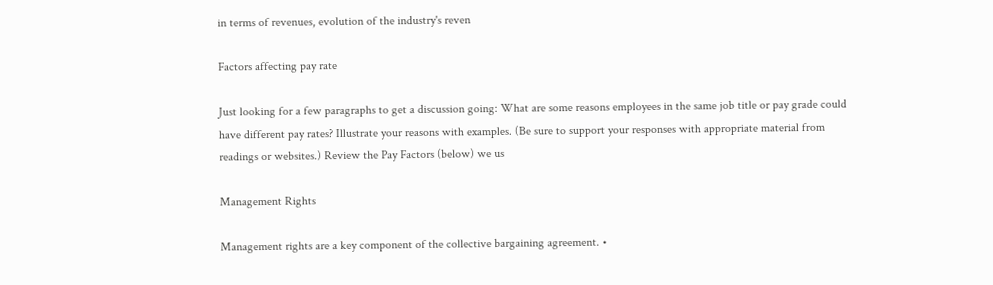in terms of revenues, evolution of the industry's reven

Factors affecting pay rate

Just looking for a few paragraphs to get a discussion going: What are some reasons employees in the same job title or pay grade could have different pay rates? Illustrate your reasons with examples. (Be sure to support your responses with appropriate material from readings or websites.) Review the Pay Factors (below) we us

Management Rights

Management rights are a key component of the collective bargaining agreement. •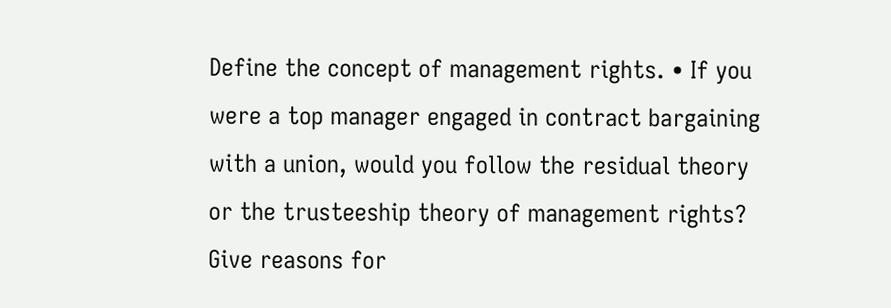Define the concept of management rights. • If you were a top manager engaged in contract bargaining with a union, would you follow the residual theory or the trusteeship theory of management rights? Give reasons for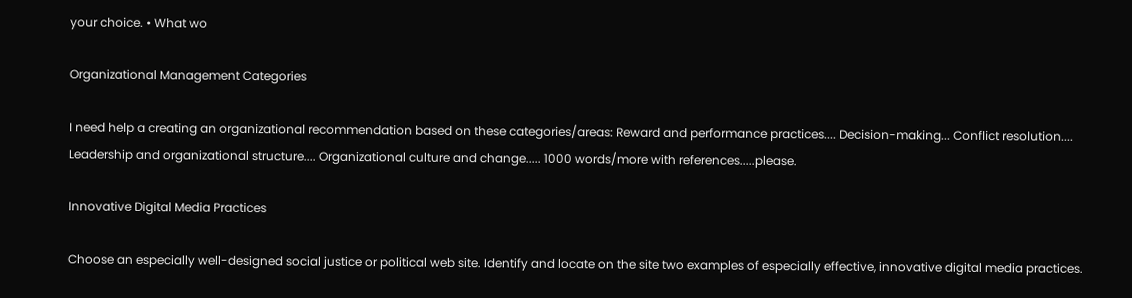your choice. • What wo

Organizational Management Categories

I need help a creating an organizational recommendation based on these categories/areas: Reward and performance practices.... Decision-making... Conflict resolution.... Leadership and organizational structure.... Organizational culture and change..... 1000 words/more with references.....please.

Innovative Digital Media Practices

Choose an especially well-designed social justice or political web site. Identify and locate on the site two examples of especially effective, innovative digital media practices.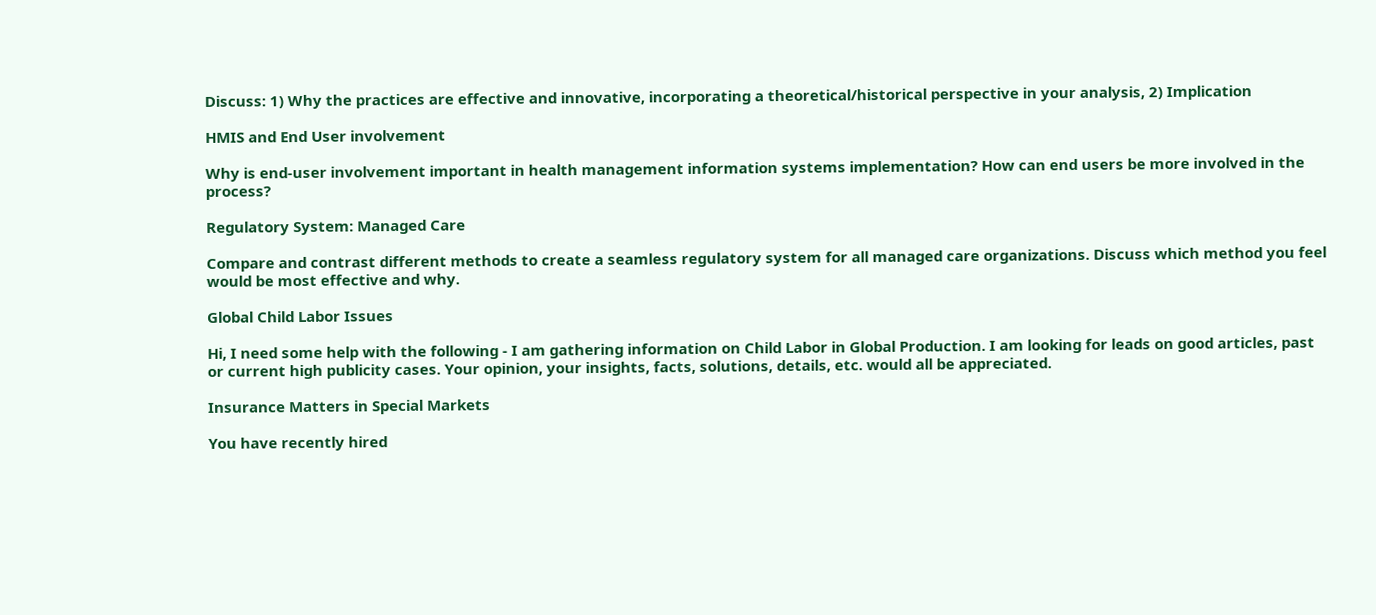Discuss: 1) Why the practices are effective and innovative, incorporating a theoretical/historical perspective in your analysis, 2) Implication

HMIS and End User involvement

Why is end-user involvement important in health management information systems implementation? How can end users be more involved in the process?

Regulatory System: Managed Care

Compare and contrast different methods to create a seamless regulatory system for all managed care organizations. Discuss which method you feel would be most effective and why.

Global Child Labor Issues

Hi, I need some help with the following - I am gathering information on Child Labor in Global Production. I am looking for leads on good articles, past or current high publicity cases. Your opinion, your insights, facts, solutions, details, etc. would all be appreciated.

Insurance Matters in Special Markets

You have recently hired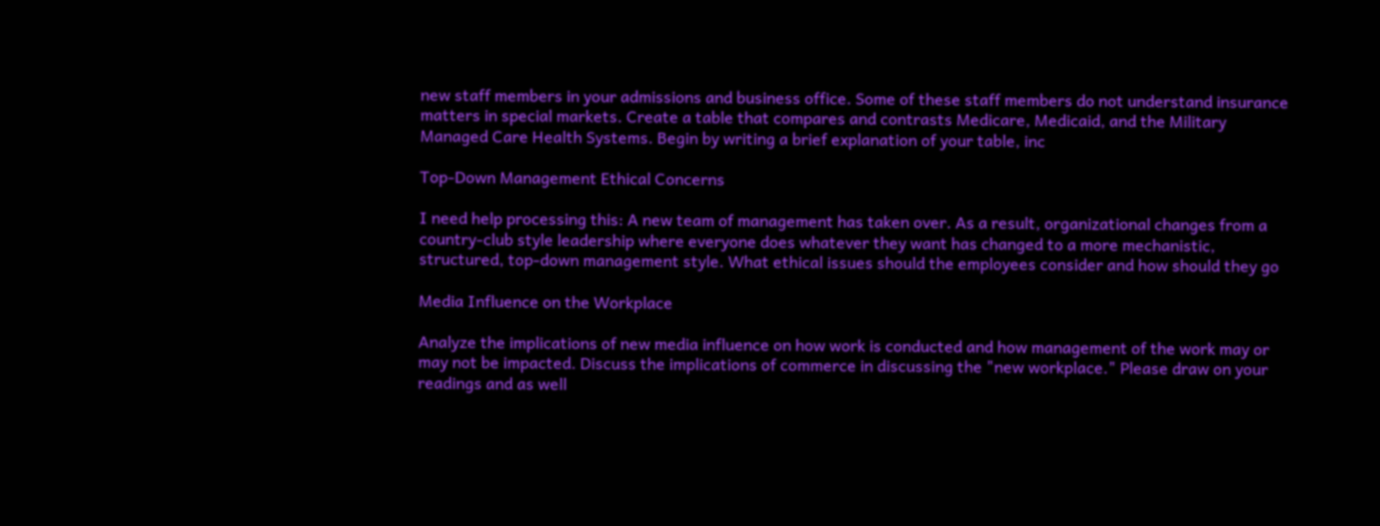new staff members in your admissions and business office. Some of these staff members do not understand insurance matters in special markets. Create a table that compares and contrasts Medicare, Medicaid, and the Military Managed Care Health Systems. Begin by writing a brief explanation of your table, inc

Top-Down Management Ethical Concerns

I need help processing this: A new team of management has taken over. As a result, organizational changes from a country-club style leadership where everyone does whatever they want has changed to a more mechanistic, structured, top-down management style. What ethical issues should the employees consider and how should they go

Media Influence on the Workplace

Analyze the implications of new media influence on how work is conducted and how management of the work may or may not be impacted. Discuss the implications of commerce in discussing the "new workplace." Please draw on your readings and as well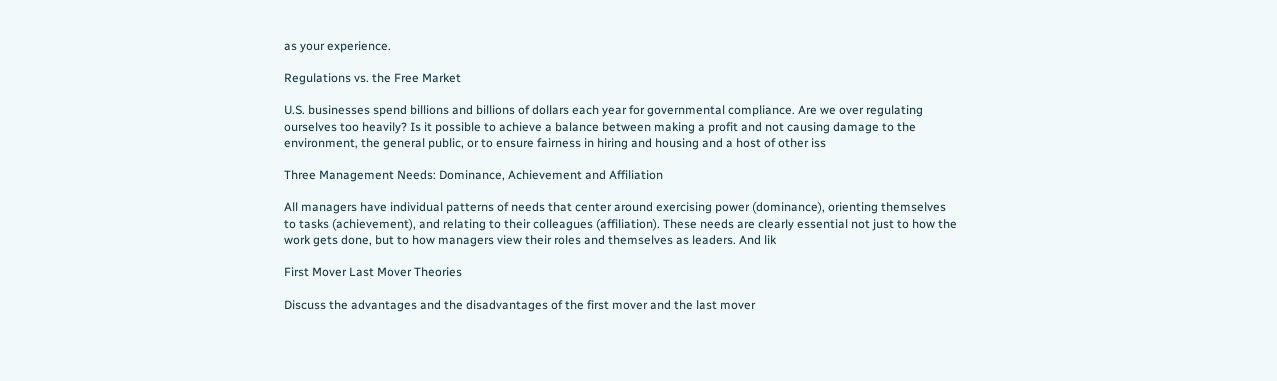as your experience.

Regulations vs. the Free Market

U.S. businesses spend billions and billions of dollars each year for governmental compliance. Are we over regulating ourselves too heavily? Is it possible to achieve a balance between making a profit and not causing damage to the environment, the general public, or to ensure fairness in hiring and housing and a host of other iss

Three Management Needs: Dominance, Achievement and Affiliation

All managers have individual patterns of needs that center around exercising power (dominance), orienting themselves to tasks (achievement), and relating to their colleagues (affiliation). These needs are clearly essential not just to how the work gets done, but to how managers view their roles and themselves as leaders. And lik

First Mover Last Mover Theories

Discuss the advantages and the disadvantages of the first mover and the last mover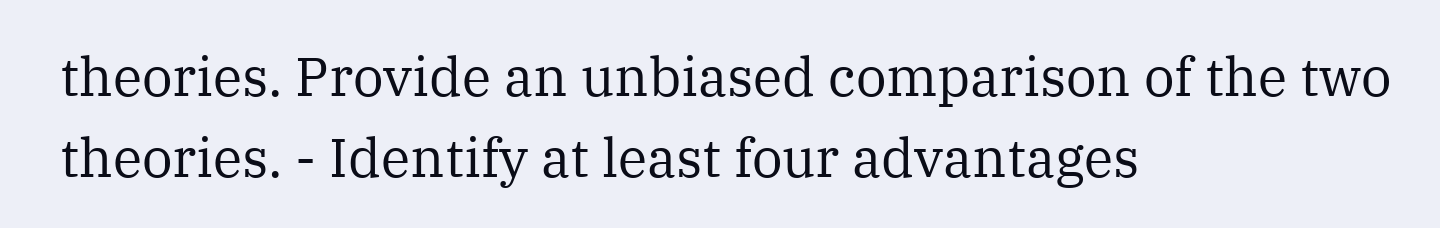theories. Provide an unbiased comparison of the two theories. - Identify at least four advantages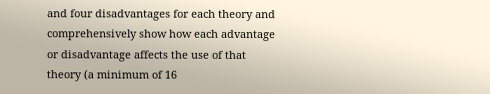and four disadvantages for each theory and comprehensively show how each advantage or disadvantage affects the use of that theory (a minimum of 16